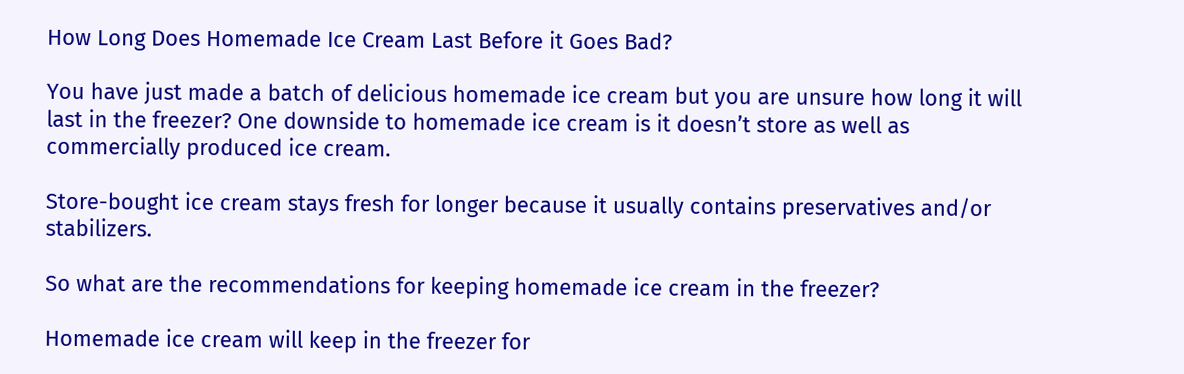How Long Does Homemade Ice Cream Last Before it Goes Bad?

You have just made a batch of delicious homemade ice cream but you are unsure how long it will last in the freezer? One downside to homemade ice cream is it doesn’t store as well as commercially produced ice cream.

Store-bought ice cream stays fresh for longer because it usually contains preservatives and/or stabilizers.

So what are the recommendations for keeping homemade ice cream in the freezer?

Homemade ice cream will keep in the freezer for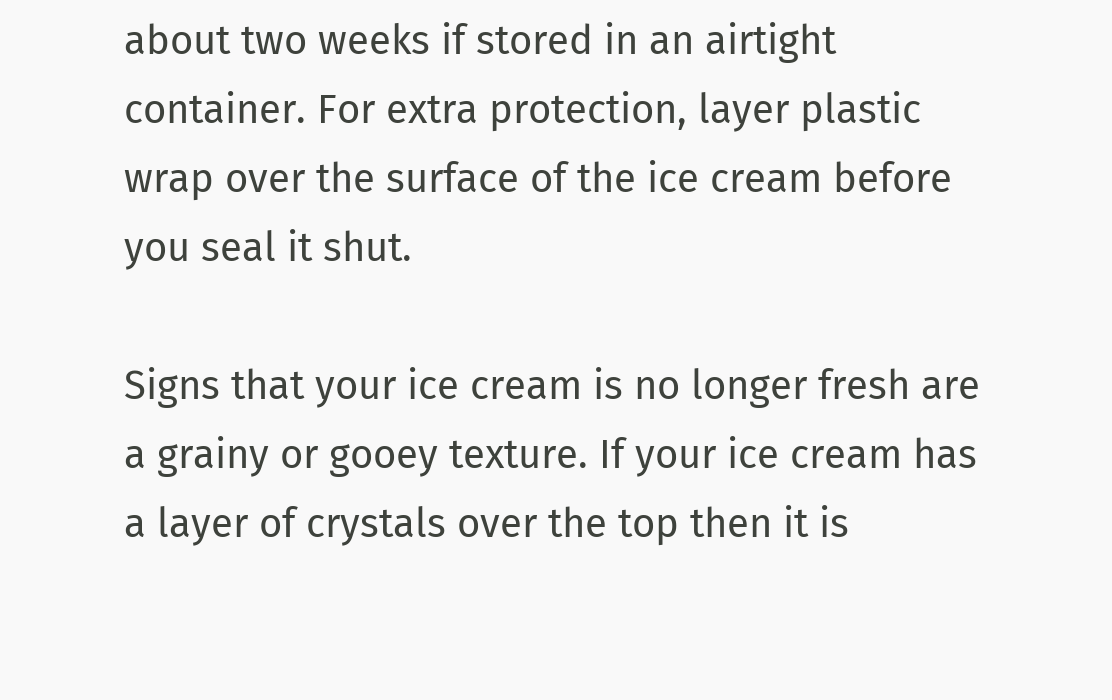about two weeks if stored in an airtight container. For extra protection, layer plastic wrap over the surface of the ice cream before you seal it shut.

Signs that your ice cream is no longer fresh are a grainy or gooey texture. If your ice cream has a layer of crystals over the top then it is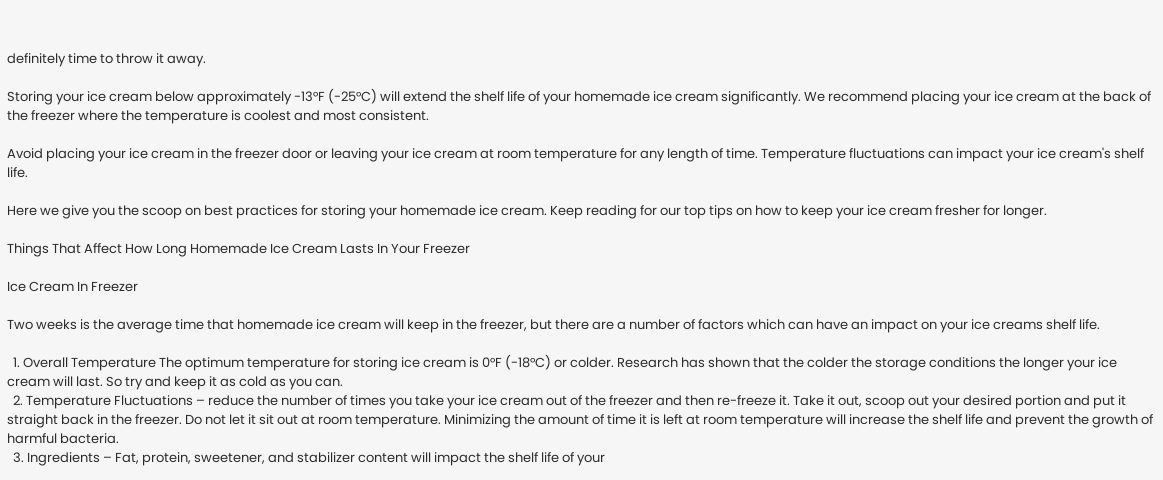definitely time to throw it away.

Storing your ice cream below approximately -13°F (-25°C) will extend the shelf life of your homemade ice cream significantly. We recommend placing your ice cream at the back of the freezer where the temperature is coolest and most consistent.

Avoid placing your ice cream in the freezer door or leaving your ice cream at room temperature for any length of time. Temperature fluctuations can impact your ice cream's shelf life.

Here we give you the scoop on best practices for storing your homemade ice cream. Keep reading for our top tips on how to keep your ice cream fresher for longer.

Things That Affect How Long Homemade Ice Cream Lasts In Your Freezer

Ice Cream In Freezer

Two weeks is the average time that homemade ice cream will keep in the freezer, but there are a number of factors which can have an impact on your ice creams shelf life.

  1. Overall Temperature The optimum temperature for storing ice cream is 0°F (-18°C) or colder. Research has shown that the colder the storage conditions the longer your ice cream will last. So try and keep it as cold as you can.
  2. Temperature Fluctuations – reduce the number of times you take your ice cream out of the freezer and then re-freeze it. Take it out, scoop out your desired portion and put it straight back in the freezer. Do not let it sit out at room temperature. Minimizing the amount of time it is left at room temperature will increase the shelf life and prevent the growth of harmful bacteria.
  3. Ingredients – Fat, protein, sweetener, and stabilizer content will impact the shelf life of your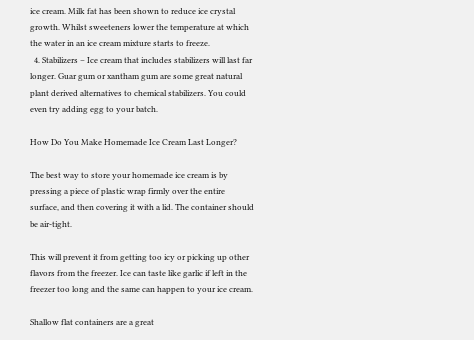ice cream. Milk fat has been shown to reduce ice crystal growth. Whilst sweeteners lower the temperature at which the water in an ice cream mixture starts to freeze.
  4. Stabilizers – Ice cream that includes stabilizers will last far longer. Guar gum or xantham gum are some great natural plant derived alternatives to chemical stabilizers. You could even try adding egg to your batch.

How Do You Make Homemade Ice Cream Last Longer?

The best way to store your homemade ice cream is by pressing a piece of plastic wrap firmly over the entire surface, and then covering it with a lid. The container should be air-tight.

This will prevent it from getting too icy or picking up other flavors from the freezer. Ice can taste like garlic if left in the freezer too long and the same can happen to your ice cream.

Shallow flat containers are a great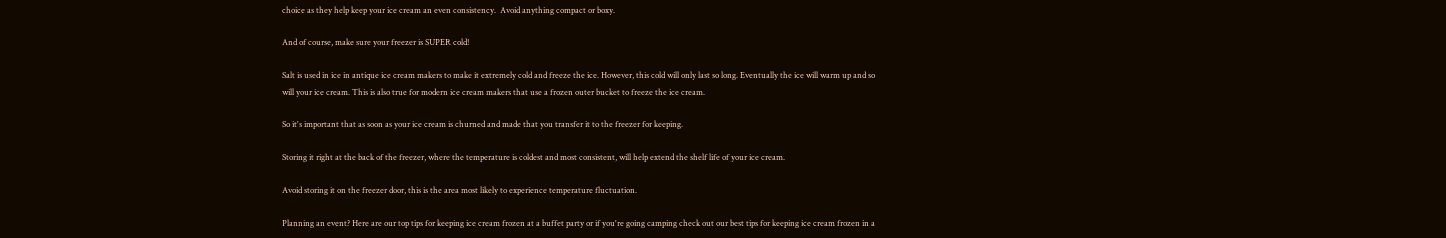choice as they help keep your ice cream an even consistency.  Avoid anything compact or boxy.

And of course, make sure your freezer is SUPER cold!

Salt is used in ice in antique ice cream makers to make it extremely cold and freeze the ice. However, this cold will only last so long. Eventually the ice will warm up and so will your ice cream. This is also true for modern ice cream makers that use a frozen outer bucket to freeze the ice cream.

So it's important that as soon as your ice cream is churned and made that you transfer it to the freezer for keeping.

Storing it right at the back of the freezer, where the temperature is coldest and most consistent, will help extend the shelf life of your ice cream.

Avoid storing it on the freezer door, this is the area most likely to experience temperature fluctuation.

Planning an event? Here are our top tips for keeping ice cream frozen at a buffet party or if you're going camping check out our best tips for keeping ice cream frozen in a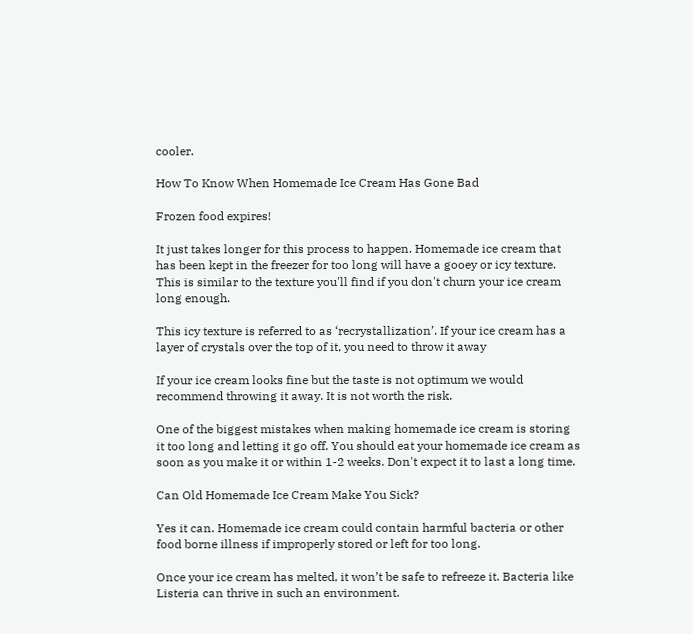cooler.

How To Know When Homemade Ice Cream Has Gone Bad

Frozen food expires!

It just takes longer for this process to happen. Homemade ice cream that has been kept in the freezer for too long will have a gooey or icy texture. This is similar to the texture you'll find if you don't churn your ice cream long enough.

This icy texture is referred to as ‘recrystallization’. If your ice cream has a layer of crystals over the top of it, you need to throw it away

If your ice cream looks fine but the taste is not optimum we would recommend throwing it away. It is not worth the risk.

One of the biggest mistakes when making homemade ice cream is storing it too long and letting it go off. You should eat your homemade ice cream as soon as you make it or within 1-2 weeks. Don't expect it to last a long time.

Can Old Homemade Ice Cream Make You Sick?

Yes it can. Homemade ice cream could contain harmful bacteria or other food borne illness if improperly stored or left for too long.

Once your ice cream has melted, it won’t be safe to refreeze it. Bacteria like Listeria can thrive in such an environment.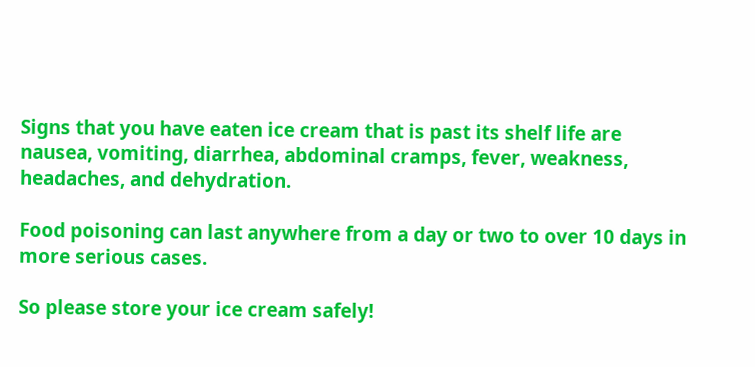Signs that you have eaten ice cream that is past its shelf life are nausea, vomiting, diarrhea, abdominal cramps, fever, weakness, headaches, and dehydration.

Food poisoning can last anywhere from a day or two to over 10 days in more serious cases.

So please store your ice cream safely!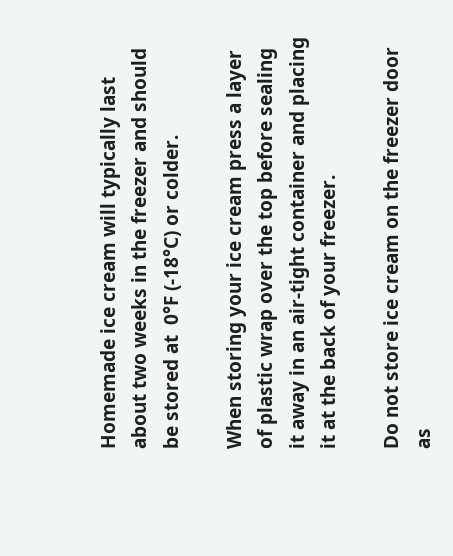Homemade ice cream will typically last about two weeks in the freezer and should be stored at  0°F (-18°C) or colder.

When storing your ice cream press a layer of plastic wrap over the top before sealing it away in an air-tight container and placing it at the back of your freezer.

Do not store ice cream on the freezer door as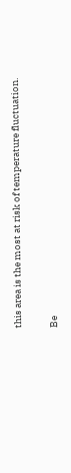this area is the most at risk of temperature fluctuation.

Be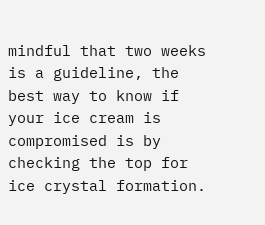mindful that two weeks is a guideline, the best way to know if your ice cream is compromised is by checking the top for ice crystal formation.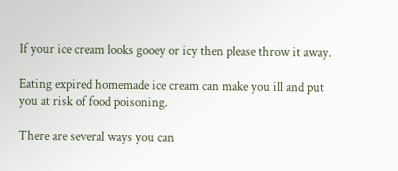If your ice cream looks gooey or icy then please throw it away.

Eating expired homemade ice cream can make you ill and put you at risk of food poisoning.

There are several ways you can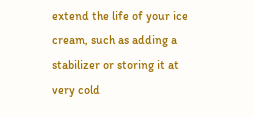extend the life of your ice cream, such as adding a stabilizer or storing it at very cold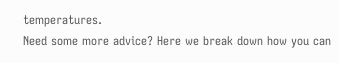temperatures.
Need some more advice? Here we break down how you can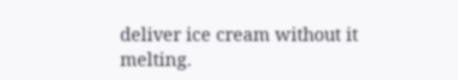deliver ice cream without it melting.